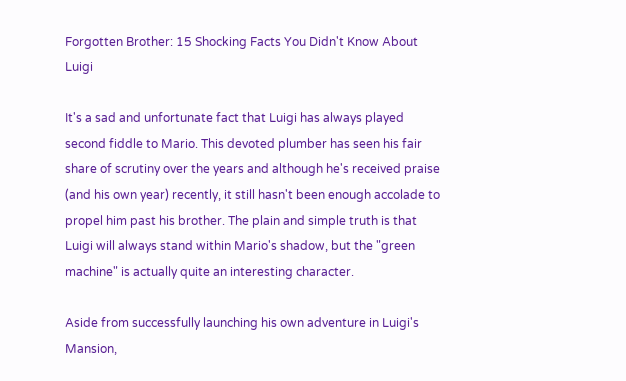Forgotten Brother: 15 Shocking Facts You Didn't Know About Luigi

It's a sad and unfortunate fact that Luigi has always played second fiddle to Mario. This devoted plumber has seen his fair share of scrutiny over the years and although he's received praise (and his own year) recently, it still hasn't been enough accolade to propel him past his brother. The plain and simple truth is that Luigi will always stand within Mario's shadow, but the "green machine" is actually quite an interesting character.

Aside from successfully launching his own adventure in Luigi's Mansion,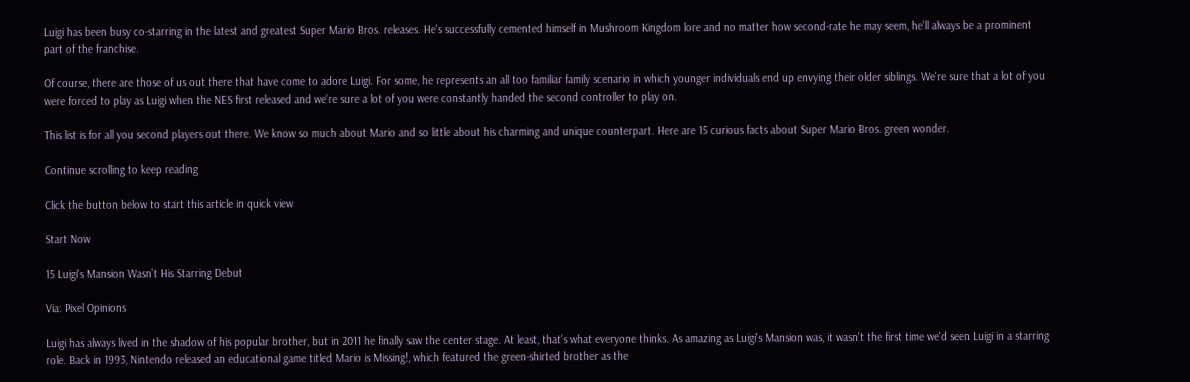Luigi has been busy co-starring in the latest and greatest Super Mario Bros. releases. He's successfully cemented himself in Mushroom Kingdom lore and no matter how second-rate he may seem, he'll always be a prominent part of the franchise.

Of course, there are those of us out there that have come to adore Luigi. For some, he represents an all too familiar family scenario in which younger individuals end up envying their older siblings. We're sure that a lot of you were forced to play as Luigi when the NES first released and we're sure a lot of you were constantly handed the second controller to play on.

This list is for all you second players out there. We know so much about Mario and so little about his charming and unique counterpart. Here are 15 curious facts about Super Mario Bros. green wonder.

Continue scrolling to keep reading

Click the button below to start this article in quick view

Start Now

15 Luigi's Mansion Wasn't His Starring Debut

Via: Pixel Opinions

Luigi has always lived in the shadow of his popular brother, but in 2011 he finally saw the center stage. At least, that's what everyone thinks. As amazing as Luigi's Mansion was, it wasn't the first time we'd seen Luigi in a starring role. Back in 1993, Nintendo released an educational game titled Mario is Missing!, which featured the green-shirted brother as the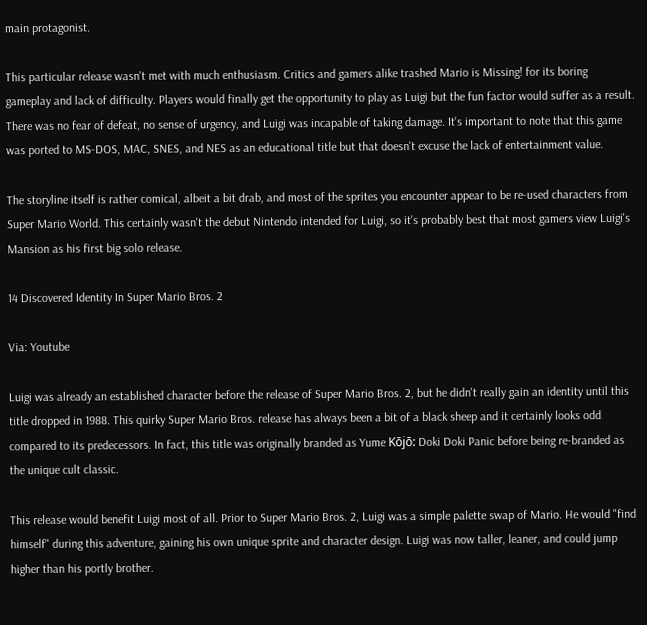main protagonist.

This particular release wasn't met with much enthusiasm. Critics and gamers alike trashed Mario is Missing! for its boring gameplay and lack of difficulty. Players would finally get the opportunity to play as Luigi but the fun factor would suffer as a result. There was no fear of defeat, no sense of urgency, and Luigi was incapable of taking damage. It's important to note that this game was ported to MS-DOS, MAC, SNES, and NES as an educational title but that doesn't excuse the lack of entertainment value.

The storyline itself is rather comical, albeit a bit drab, and most of the sprites you encounter appear to be re-used characters from Super Mario World. This certainly wasn't the debut Nintendo intended for Luigi, so it's probably best that most gamers view Luigi's Mansion as his first big solo release.

14 Discovered Identity In Super Mario Bros. 2

Via: Youtube

Luigi was already an established character before the release of Super Mario Bros. 2, but he didn't really gain an identity until this title dropped in 1988. This quirky Super Mario Bros. release has always been a bit of a black sheep and it certainly looks odd compared to its predecessors. In fact, this title was originally branded as Yume Kōjō: Doki Doki Panic before being re-branded as the unique cult classic.

This release would benefit Luigi most of all. Prior to Super Mario Bros. 2, Luigi was a simple palette swap of Mario. He would "find himself" during this adventure, gaining his own unique sprite and character design. Luigi was now taller, leaner, and could jump higher than his portly brother.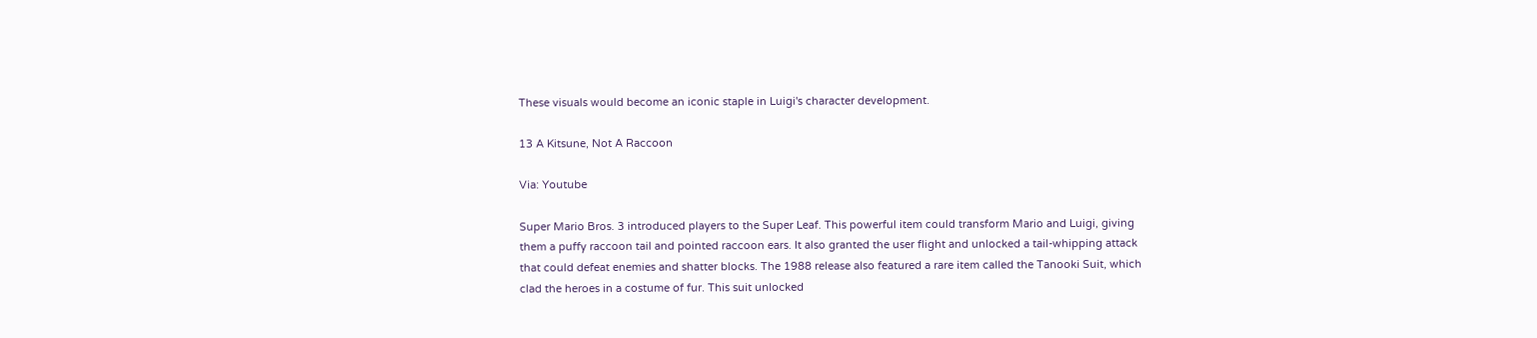These visuals would become an iconic staple in Luigi's character development.

13 A Kitsune, Not A Raccoon

Via: Youtube

Super Mario Bros. 3 introduced players to the Super Leaf. This powerful item could transform Mario and Luigi, giving them a puffy raccoon tail and pointed raccoon ears. It also granted the user flight and unlocked a tail-whipping attack that could defeat enemies and shatter blocks. The 1988 release also featured a rare item called the Tanooki Suit, which clad the heroes in a costume of fur. This suit unlocked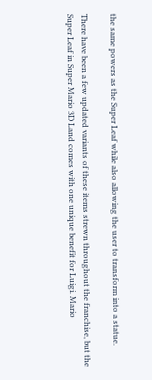the same powers as the Super Leaf while also allowing the user to transform into a statue.

There have been a few updated variants of these items strewn throughout the franchise, but the Super Leaf in Super Mario 3D Land comes with one unique benefit for Luigi. Mario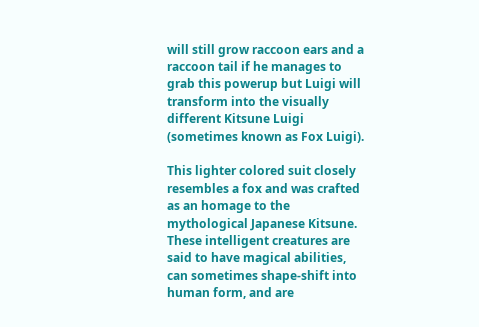will still grow raccoon ears and a raccoon tail if he manages to grab this powerup but Luigi will transform into the visually different Kitsune Luigi (sometimes known as Fox Luigi).

This lighter colored suit closely resembles a fox and was crafted as an homage to the mythological Japanese Kitsune. These intelligent creatures are said to have magical abilities, can sometimes shape-shift into human form, and are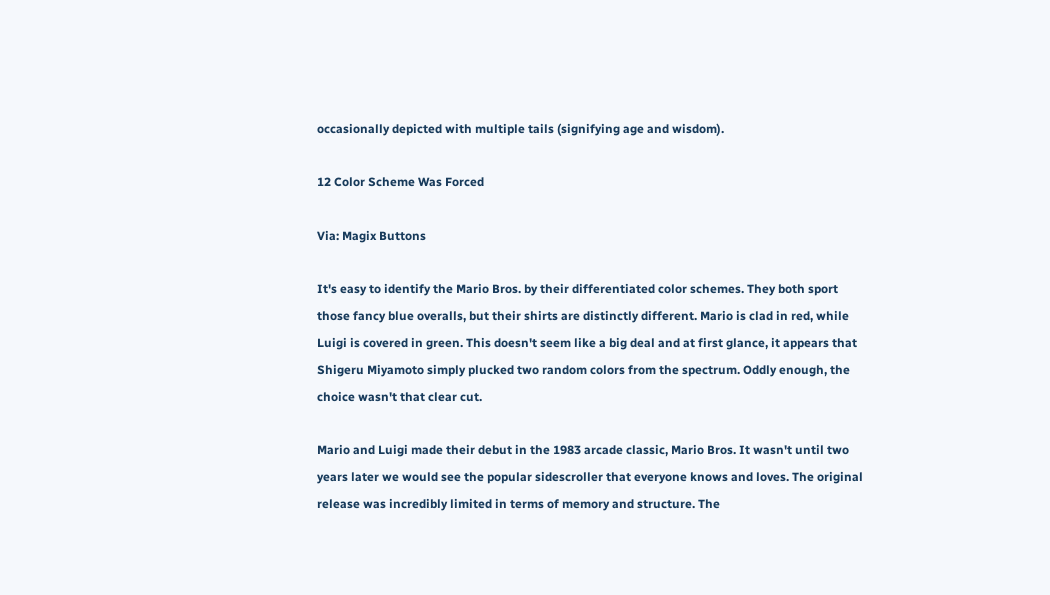occasionally depicted with multiple tails (signifying age and wisdom).

12 Color Scheme Was Forced

Via: Magix Buttons

It's easy to identify the Mario Bros. by their differentiated color schemes. They both sport those fancy blue overalls, but their shirts are distinctly different. Mario is clad in red, while Luigi is covered in green. This doesn't seem like a big deal and at first glance, it appears that Shigeru Miyamoto simply plucked two random colors from the spectrum. Oddly enough, the choice wasn't that clear cut.

Mario and Luigi made their debut in the 1983 arcade classic, Mario Bros. It wasn't until two years later we would see the popular sidescroller that everyone knows and loves. The original release was incredibly limited in terms of memory and structure. The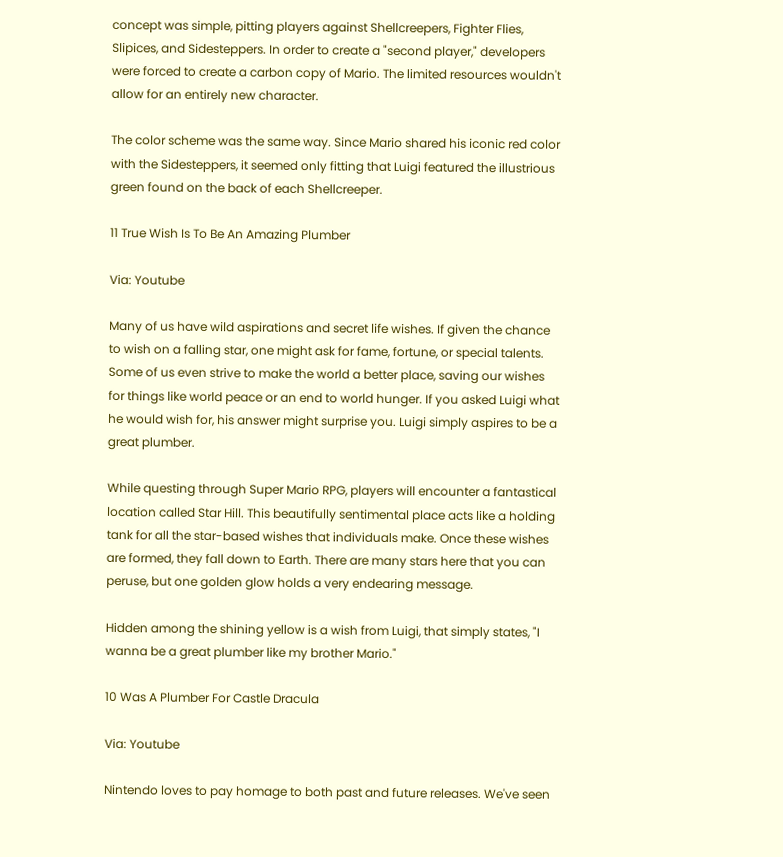concept was simple, pitting players against Shellcreepers, Fighter Flies, Slipices, and Sidesteppers. In order to create a "second player," developers were forced to create a carbon copy of Mario. The limited resources wouldn't allow for an entirely new character.

The color scheme was the same way. Since Mario shared his iconic red color with the Sidesteppers, it seemed only fitting that Luigi featured the illustrious green found on the back of each Shellcreeper.

11 True Wish Is To Be An Amazing Plumber

Via: Youtube

Many of us have wild aspirations and secret life wishes. If given the chance to wish on a falling star, one might ask for fame, fortune, or special talents. Some of us even strive to make the world a better place, saving our wishes for things like world peace or an end to world hunger. If you asked Luigi what he would wish for, his answer might surprise you. Luigi simply aspires to be a great plumber.

While questing through Super Mario RPG, players will encounter a fantastical location called Star Hill. This beautifully sentimental place acts like a holding tank for all the star-based wishes that individuals make. Once these wishes are formed, they fall down to Earth. There are many stars here that you can peruse, but one golden glow holds a very endearing message.

Hidden among the shining yellow is a wish from Luigi, that simply states, "I wanna be a great plumber like my brother Mario."

10 Was A Plumber For Castle Dracula

Via: Youtube

Nintendo loves to pay homage to both past and future releases. We've seen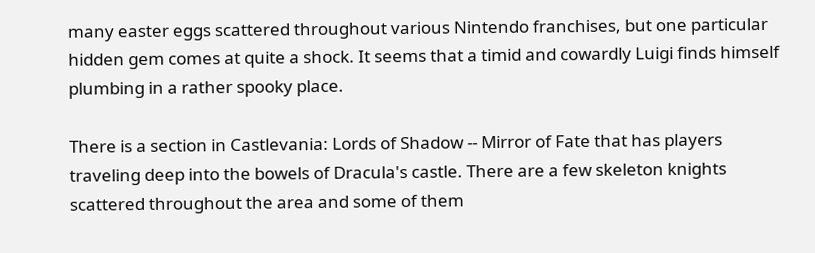many easter eggs scattered throughout various Nintendo franchises, but one particular hidden gem comes at quite a shock. It seems that a timid and cowardly Luigi finds himself plumbing in a rather spooky place.

There is a section in Castlevania: Lords of Shadow -- Mirror of Fate that has players traveling deep into the bowels of Dracula's castle. There are a few skeleton knights scattered throughout the area and some of them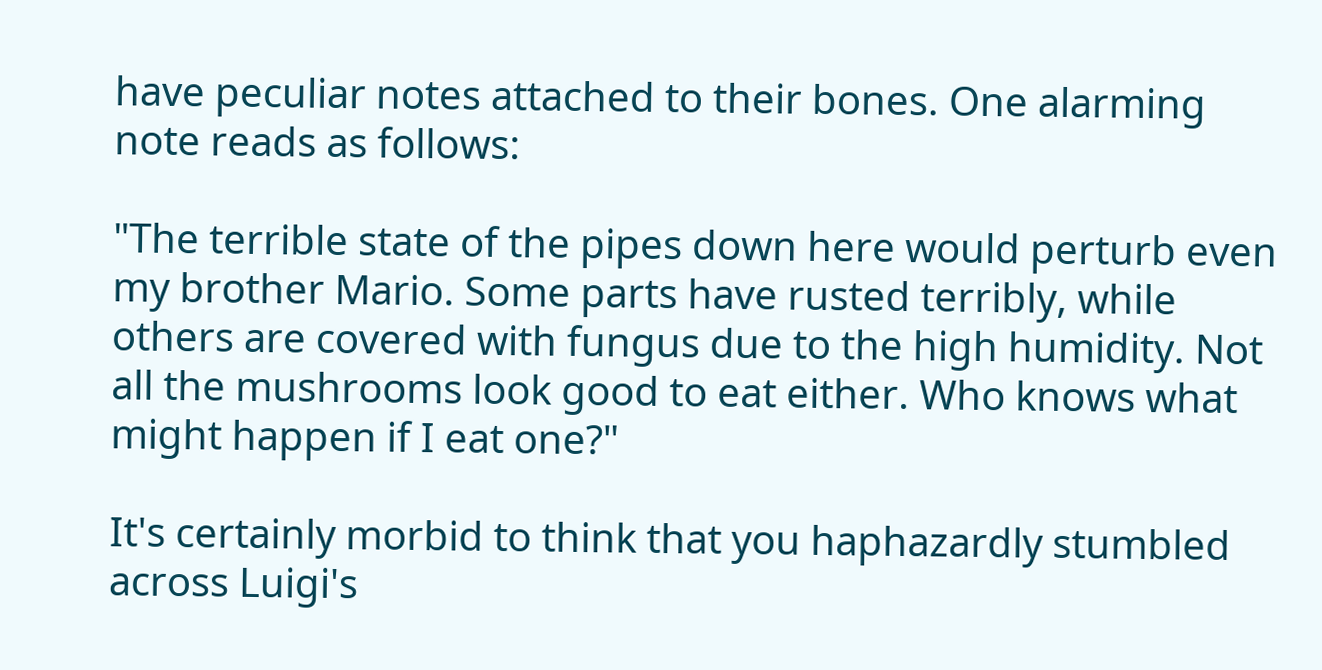have peculiar notes attached to their bones. One alarming note reads as follows:

"The terrible state of the pipes down here would perturb even my brother Mario. Some parts have rusted terribly, while others are covered with fungus due to the high humidity. Not all the mushrooms look good to eat either. Who knows what might happen if I eat one?"

It's certainly morbid to think that you haphazardly stumbled across Luigi's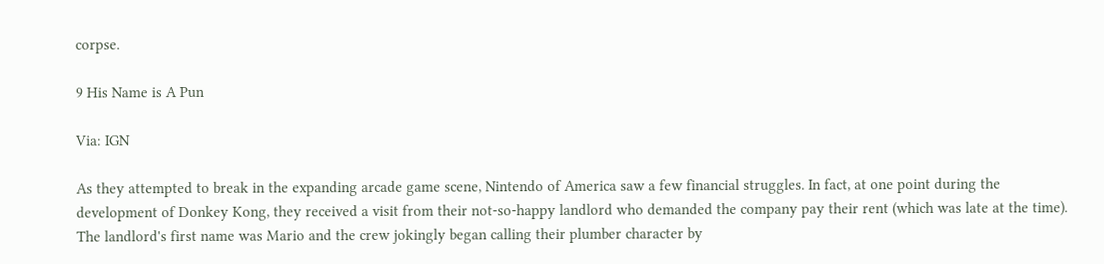corpse.

9 His Name is A Pun

Via: IGN

As they attempted to break in the expanding arcade game scene, Nintendo of America saw a few financial struggles. In fact, at one point during the development of Donkey Kong, they received a visit from their not-so-happy landlord who demanded the company pay their rent (which was late at the time). The landlord's first name was Mario and the crew jokingly began calling their plumber character by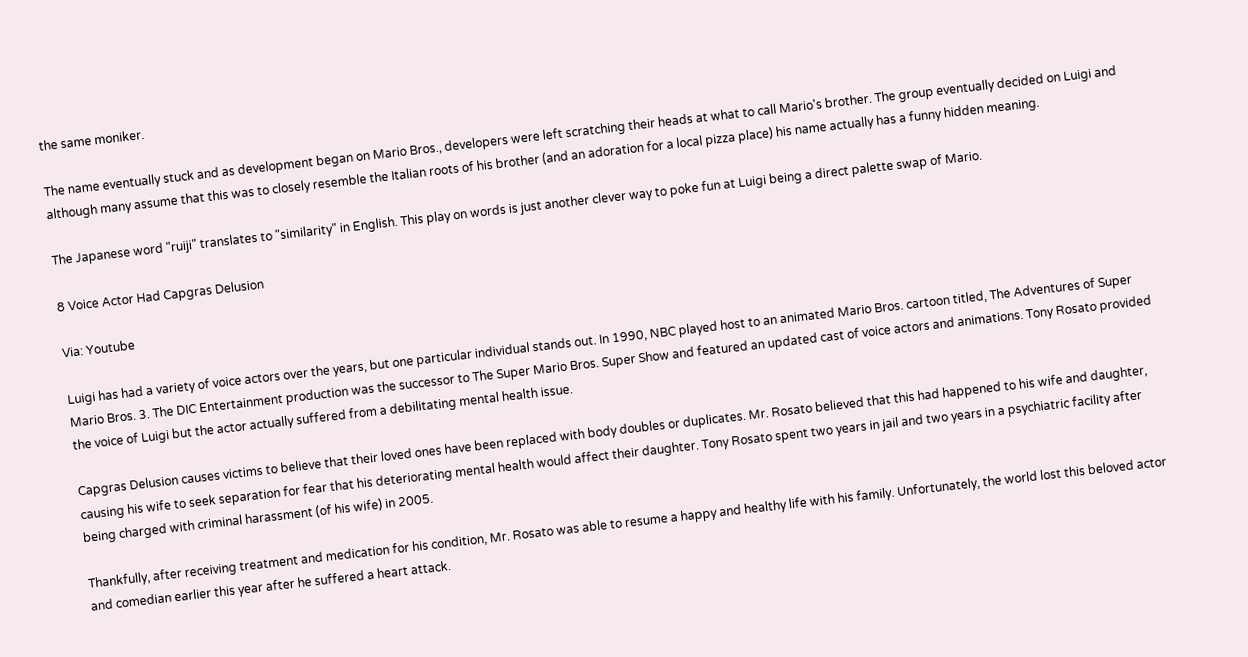the same moniker.

The name eventually stuck and as development began on Mario Bros., developers were left scratching their heads at what to call Mario's brother. The group eventually decided on Luigi and although many assume that this was to closely resemble the Italian roots of his brother (and an adoration for a local pizza place) his name actually has a funny hidden meaning.

The Japanese word "ruiji" translates to "similarity" in English. This play on words is just another clever way to poke fun at Luigi being a direct palette swap of Mario.

8 Voice Actor Had Capgras Delusion

Via: Youtube

Luigi has had a variety of voice actors over the years, but one particular individual stands out. In 1990, NBC played host to an animated Mario Bros. cartoon titled, The Adventures of Super Mario Bros. 3. The DIC Entertainment production was the successor to The Super Mario Bros. Super Show and featured an updated cast of voice actors and animations. Tony Rosato provided the voice of Luigi but the actor actually suffered from a debilitating mental health issue.

Capgras Delusion causes victims to believe that their loved ones have been replaced with body doubles or duplicates. Mr. Rosato believed that this had happened to his wife and daughter, causing his wife to seek separation for fear that his deteriorating mental health would affect their daughter. Tony Rosato spent two years in jail and two years in a psychiatric facility after being charged with criminal harassment (of his wife) in 2005.

Thankfully, after receiving treatment and medication for his condition, Mr. Rosato was able to resume a happy and healthy life with his family. Unfortunately, the world lost this beloved actor and comedian earlier this year after he suffered a heart attack.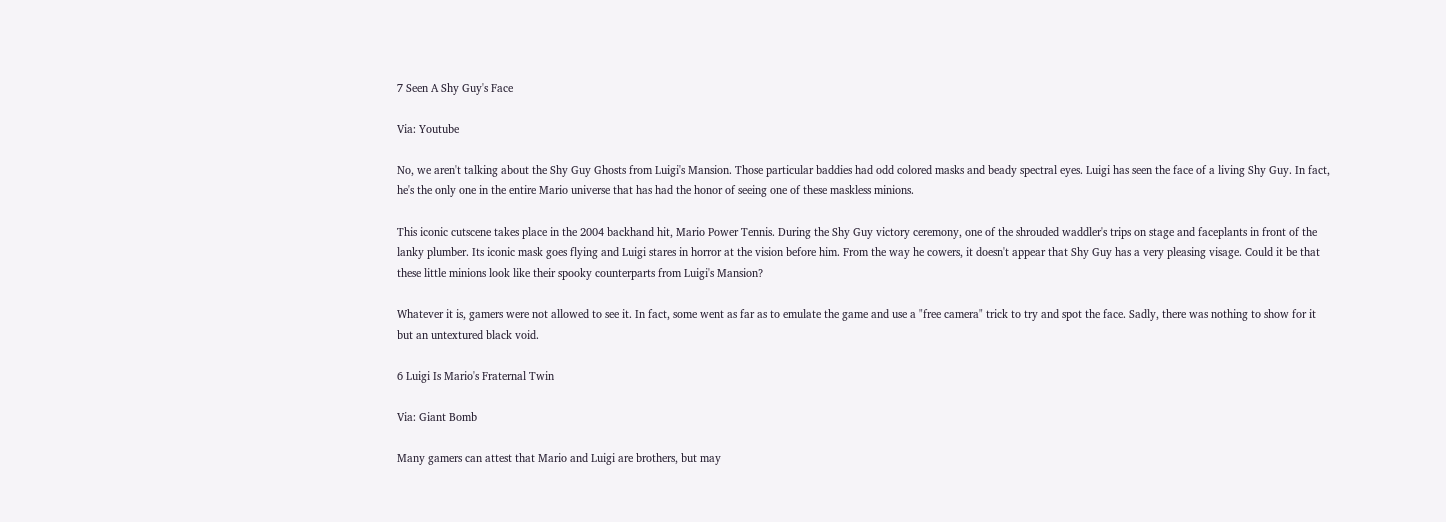7 Seen A Shy Guy's Face

Via: Youtube

No, we aren't talking about the Shy Guy Ghosts from Luigi's Mansion. Those particular baddies had odd colored masks and beady spectral eyes. Luigi has seen the face of a living Shy Guy. In fact, he's the only one in the entire Mario universe that has had the honor of seeing one of these maskless minions.

This iconic cutscene takes place in the 2004 backhand hit, Mario Power Tennis. During the Shy Guy victory ceremony, one of the shrouded waddler's trips on stage and faceplants in front of the lanky plumber. Its iconic mask goes flying and Luigi stares in horror at the vision before him. From the way he cowers, it doesn't appear that Shy Guy has a very pleasing visage. Could it be that these little minions look like their spooky counterparts from Luigi's Mansion?

Whatever it is, gamers were not allowed to see it. In fact, some went as far as to emulate the game and use a "free camera" trick to try and spot the face. Sadly, there was nothing to show for it but an untextured black void.

6 Luigi Is Mario's Fraternal Twin

Via: Giant Bomb

Many gamers can attest that Mario and Luigi are brothers, but may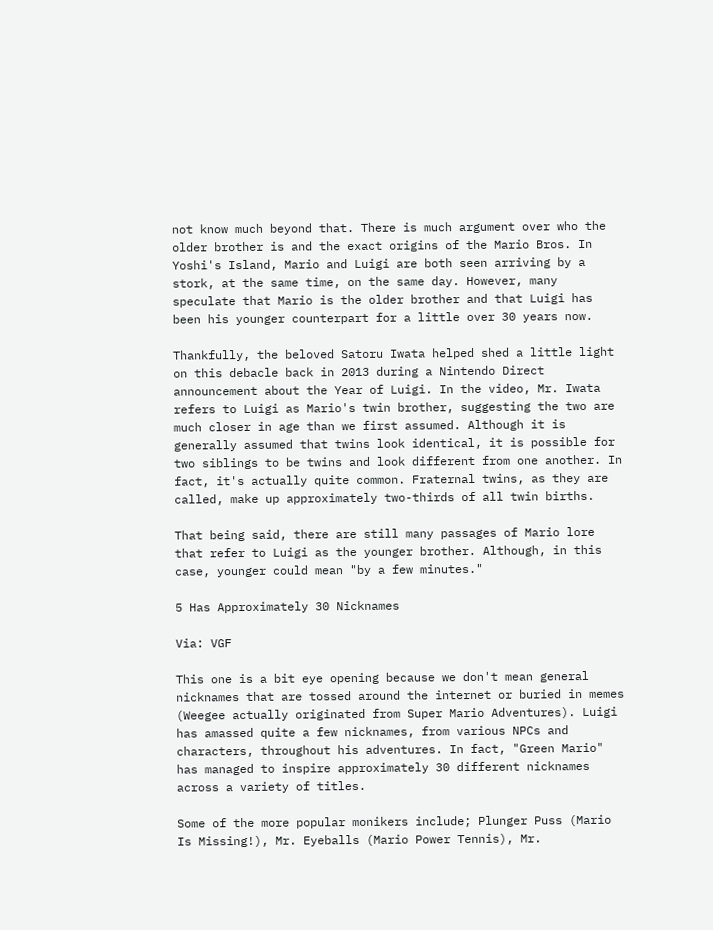not know much beyond that. There is much argument over who the older brother is and the exact origins of the Mario Bros. In Yoshi's Island, Mario and Luigi are both seen arriving by a stork, at the same time, on the same day. However, many speculate that Mario is the older brother and that Luigi has been his younger counterpart for a little over 30 years now.

Thankfully, the beloved Satoru Iwata helped shed a little light on this debacle back in 2013 during a Nintendo Direct announcement about the Year of Luigi. In the video, Mr. Iwata refers to Luigi as Mario's twin brother, suggesting the two are much closer in age than we first assumed. Although it is generally assumed that twins look identical, it is possible for two siblings to be twins and look different from one another. In fact, it's actually quite common. Fraternal twins, as they are called, make up approximately two-thirds of all twin births.

That being said, there are still many passages of Mario lore that refer to Luigi as the younger brother. Although, in this case, younger could mean "by a few minutes."

5 Has Approximately 30 Nicknames

Via: VGF

This one is a bit eye opening because we don't mean general nicknames that are tossed around the internet or buried in memes (Weegee actually originated from Super Mario Adventures). Luigi has amassed quite a few nicknames, from various NPCs and characters, throughout his adventures. In fact, "Green Mario" has managed to inspire approximately 30 different nicknames across a variety of titles.

Some of the more popular monikers include; Plunger Puss (Mario Is Missing!), Mr. Eyeballs (Mario Power Tennis), Mr.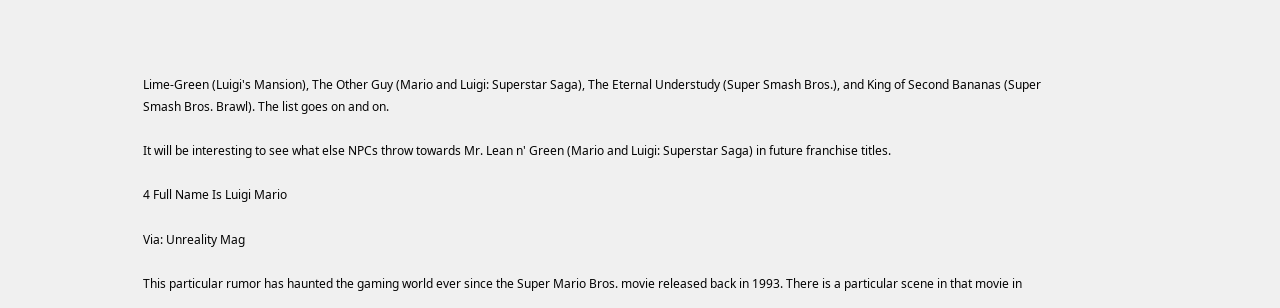Lime-Green (Luigi's Mansion), The Other Guy (Mario and Luigi: Superstar Saga), The Eternal Understudy (Super Smash Bros.), and King of Second Bananas (Super Smash Bros. Brawl). The list goes on and on.

It will be interesting to see what else NPCs throw towards Mr. Lean n' Green (Mario and Luigi: Superstar Saga) in future franchise titles.

4 Full Name Is Luigi Mario

Via: Unreality Mag

This particular rumor has haunted the gaming world ever since the Super Mario Bros. movie released back in 1993. There is a particular scene in that movie in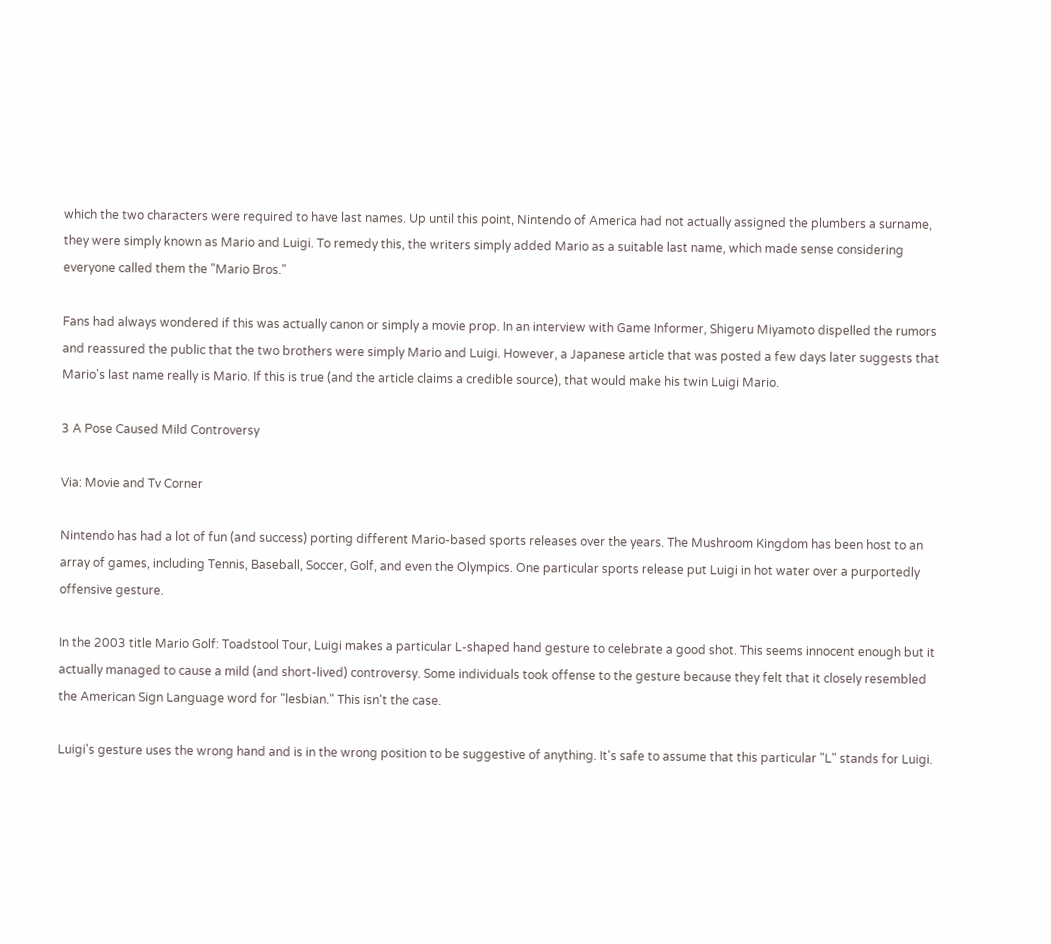which the two characters were required to have last names. Up until this point, Nintendo of America had not actually assigned the plumbers a surname, they were simply known as Mario and Luigi. To remedy this, the writers simply added Mario as a suitable last name, which made sense considering everyone called them the "Mario Bros."

Fans had always wondered if this was actually canon or simply a movie prop. In an interview with Game Informer, Shigeru Miyamoto dispelled the rumors and reassured the public that the two brothers were simply Mario and Luigi. However, a Japanese article that was posted a few days later suggests that Mario's last name really is Mario. If this is true (and the article claims a credible source), that would make his twin Luigi Mario.

3 A Pose Caused Mild Controversy

Via: Movie and Tv Corner

Nintendo has had a lot of fun (and success) porting different Mario-based sports releases over the years. The Mushroom Kingdom has been host to an array of games, including Tennis, Baseball, Soccer, Golf, and even the Olympics. One particular sports release put Luigi in hot water over a purportedly offensive gesture.

In the 2003 title Mario Golf: Toadstool Tour, Luigi makes a particular L-shaped hand gesture to celebrate a good shot. This seems innocent enough but it actually managed to cause a mild (and short-lived) controversy. Some individuals took offense to the gesture because they felt that it closely resembled the American Sign Language word for "lesbian." This isn't the case.

Luigi's gesture uses the wrong hand and is in the wrong position to be suggestive of anything. It's safe to assume that this particular "L" stands for Luigi.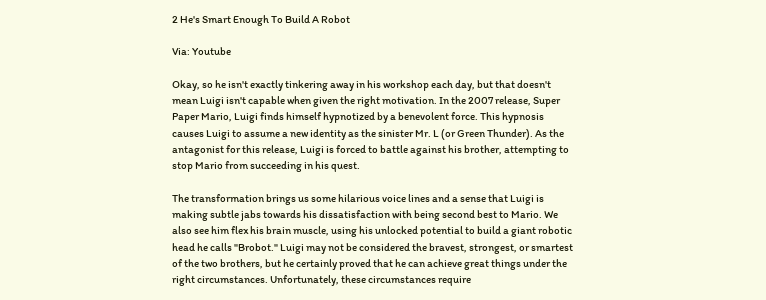2 He's Smart Enough To Build A Robot

Via: Youtube

Okay, so he isn't exactly tinkering away in his workshop each day, but that doesn't mean Luigi isn't capable when given the right motivation. In the 2007 release, Super Paper Mario, Luigi finds himself hypnotized by a benevolent force. This hypnosis causes Luigi to assume a new identity as the sinister Mr. L (or Green Thunder). As the antagonist for this release, Luigi is forced to battle against his brother, attempting to stop Mario from succeeding in his quest.

The transformation brings us some hilarious voice lines and a sense that Luigi is making subtle jabs towards his dissatisfaction with being second best to Mario. We also see him flex his brain muscle, using his unlocked potential to build a giant robotic head he calls "Brobot." Luigi may not be considered the bravest, strongest, or smartest of the two brothers, but he certainly proved that he can achieve great things under the right circumstances. Unfortunately, these circumstances require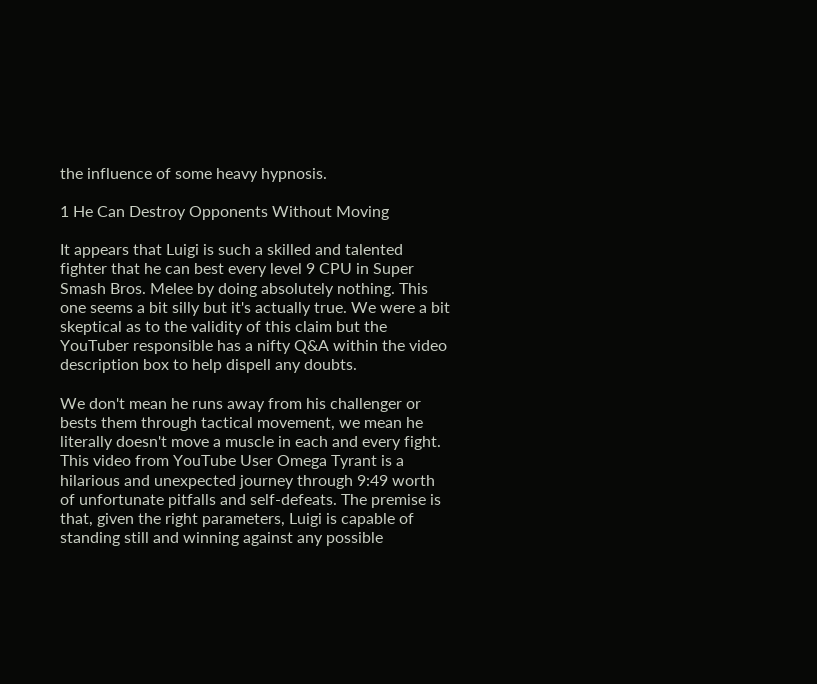the influence of some heavy hypnosis.

1 He Can Destroy Opponents Without Moving

It appears that Luigi is such a skilled and talented fighter that he can best every level 9 CPU in Super Smash Bros. Melee by doing absolutely nothing. This one seems a bit silly but it's actually true. We were a bit skeptical as to the validity of this claim but the YouTuber responsible has a nifty Q&A within the video description box to help dispell any doubts.

We don't mean he runs away from his challenger or bests them through tactical movement, we mean he literally doesn't move a muscle in each and every fight. This video from YouTube User Omega Tyrant is a hilarious and unexpected journey through 9:49 worth of unfortunate pitfalls and self-defeats. The premise is that, given the right parameters, Luigi is capable of standing still and winning against any possible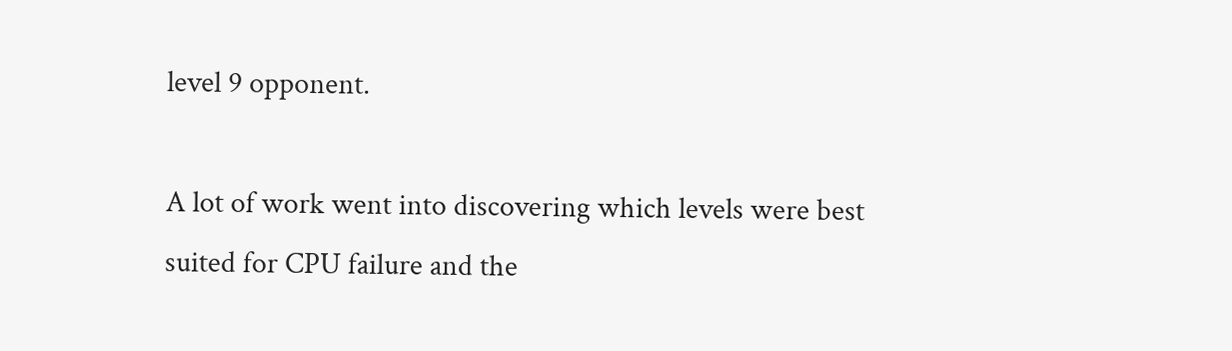level 9 opponent.

A lot of work went into discovering which levels were best suited for CPU failure and the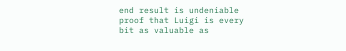end result is undeniable proof that Luigi is every bit as valuable as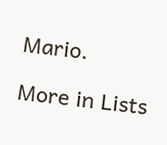Mario.

More in Lists